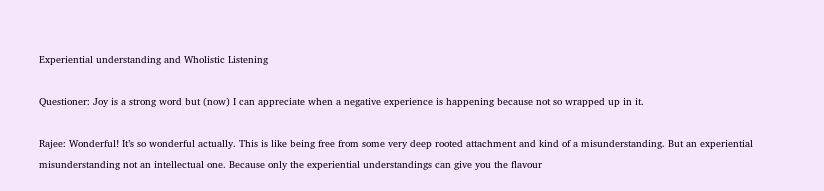Experiential understanding and Wholistic Listening

Questioner: Joy is a strong word but (now) I can appreciate when a negative experience is happening because not so wrapped up in it.

Rajee: Wonderful! It’s so wonderful actually. This is like being free from some very deep rooted attachment and kind of a misunderstanding. But an experiential misunderstanding not an intellectual one. Because only the experiential understandings can give you the flavour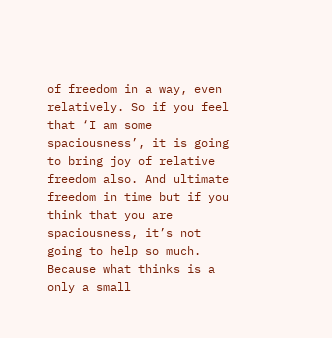of freedom in a way, even relatively. So if you feel that ‘I am some spaciousness’, it is going to bring joy of relative freedom also. And ultimate freedom in time but if you think that you are spaciousness, it’s not going to help so much. Because what thinks is a only a small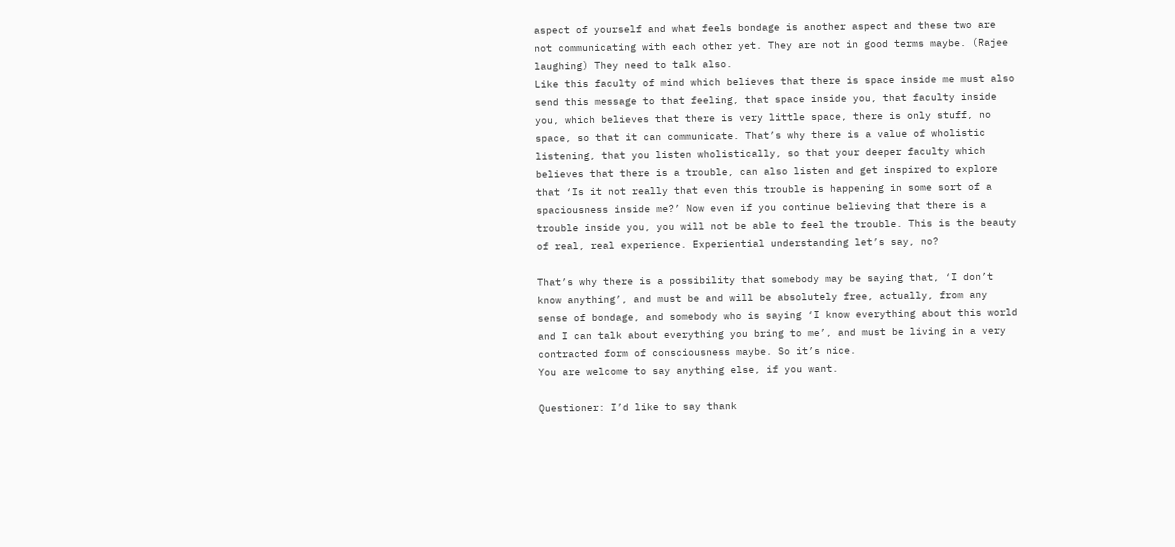aspect of yourself and what feels bondage is another aspect and these two are not communicating with each other yet. They are not in good terms maybe. (Rajee laughing) They need to talk also.
Like this faculty of mind which believes that there is space inside me must also send this message to that feeling, that space inside you, that faculty inside you, which believes that there is very little space, there is only stuff, no space, so that it can communicate. That’s why there is a value of wholistic listening, that you listen wholistically, so that your deeper faculty which believes that there is a trouble, can also listen and get inspired to explore that ‘Is it not really that even this trouble is happening in some sort of a spaciousness inside me?’ Now even if you continue believing that there is a trouble inside you, you will not be able to feel the trouble. This is the beauty of real, real experience. Experiential understanding let’s say, no?

That’s why there is a possibility that somebody may be saying that, ‘I don’t know anything’, and must be and will be absolutely free, actually, from any sense of bondage, and somebody who is saying ‘I know everything about this world and I can talk about everything you bring to me’, and must be living in a very contracted form of consciousness maybe. So it’s nice.
You are welcome to say anything else, if you want.

Questioner: I’d like to say thank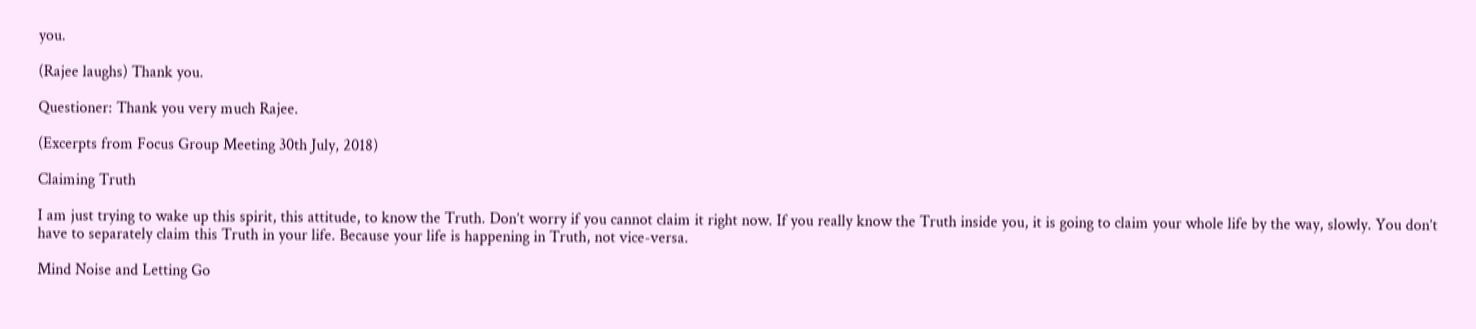you.

(Rajee laughs) Thank you.

Questioner: Thank you very much Rajee.

(Excerpts from Focus Group Meeting 30th July, 2018)

Claiming Truth

I am just trying to wake up this spirit, this attitude, to know the Truth. Don’t worry if you cannot claim it right now. If you really know the Truth inside you, it is going to claim your whole life by the way, slowly. You don’t have to separately claim this Truth in your life. Because your life is happening in Truth, not vice-versa.

Mind Noise and Letting Go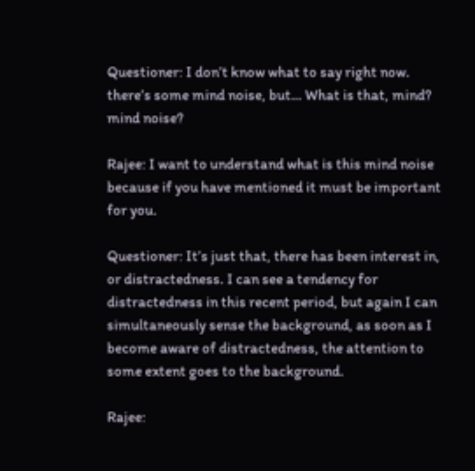Questioner: I don’t know what to say right now. there’s some mind noise, but… What is that, mind? mind noise?

Rajee: I want to understand what is this mind noise because if you have mentioned it must be important for you.

Questioner: It’s just that, there has been interest in, or distractedness. I can see a tendency for distractedness in this recent period, but again I can simultaneously sense the background, as soon as I become aware of distractedness, the attention to some extent goes to the background.

Rajee: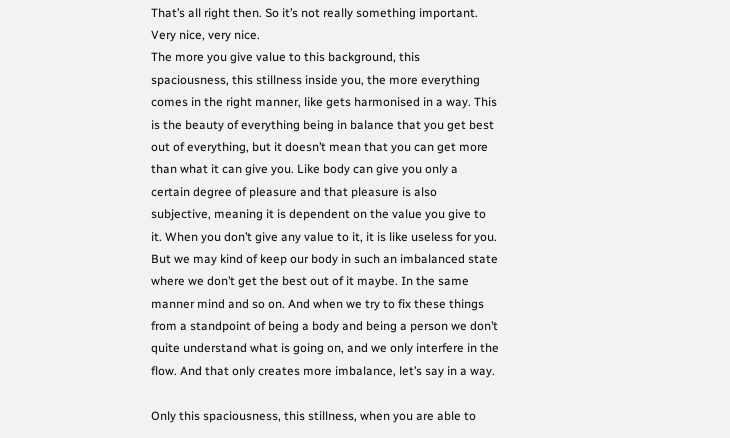That’s all right then. So it’s not really something important.
Very nice, very nice.
The more you give value to this background, this spaciousness, this stillness inside you, the more everything comes in the right manner, like gets harmonised in a way. This is the beauty of everything being in balance that you get best out of everything, but it doesn’t mean that you can get more than what it can give you. Like body can give you only a certain degree of pleasure and that pleasure is also subjective, meaning it is dependent on the value you give to it. When you don’t give any value to it, it is like useless for you. But we may kind of keep our body in such an imbalanced state where we don’t get the best out of it maybe. In the same manner mind and so on. And when we try to fix these things from a standpoint of being a body and being a person we don’t quite understand what is going on, and we only interfere in the flow. And that only creates more imbalance, let’s say in a way.

Only this spaciousness, this stillness, when you are able to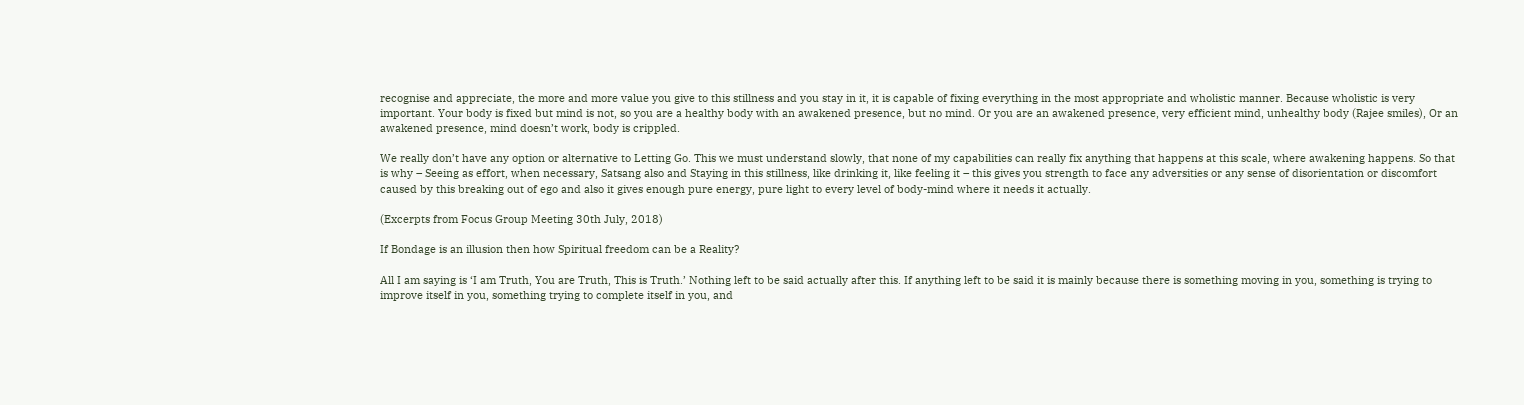recognise and appreciate, the more and more value you give to this stillness and you stay in it, it is capable of fixing everything in the most appropriate and wholistic manner. Because wholistic is very important. Your body is fixed but mind is not, so you are a healthy body with an awakened presence, but no mind. Or you are an awakened presence, very efficient mind, unhealthy body (Rajee smiles), Or an awakened presence, mind doesn’t work, body is crippled.

We really don’t have any option or alternative to Letting Go. This we must understand slowly, that none of my capabilities can really fix anything that happens at this scale, where awakening happens. So that is why – Seeing as effort, when necessary, Satsang also and Staying in this stillness, like drinking it, like feeling it – this gives you strength to face any adversities or any sense of disorientation or discomfort caused by this breaking out of ego and also it gives enough pure energy, pure light to every level of body-mind where it needs it actually.

(Excerpts from Focus Group Meeting 30th July, 2018)

If Bondage is an illusion then how Spiritual freedom can be a Reality?

All I am saying is ‘I am Truth, You are Truth, This is Truth.’ Nothing left to be said actually after this. If anything left to be said it is mainly because there is something moving in you, something is trying to improve itself in you, something trying to complete itself in you, and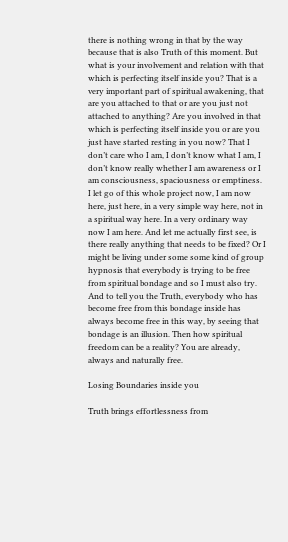there is nothing wrong in that by the way because that is also Truth of this moment. But what is your involvement and relation with that which is perfecting itself inside you? That is a very important part of spiritual awakening, that are you attached to that or are you just not attached to anything? Are you involved in that which is perfecting itself inside you or are you just have started resting in you now? That I don’t care who I am, I don’t know what I am, I don’t know really whether I am awareness or I am consciousness, spaciousness or emptiness. I let go of this whole project now, I am now here, just here, in a very simple way here, not in a spiritual way here. In a very ordinary way now I am here. And let me actually first see, is there really anything that needs to be fixed? Or I might be living under some some kind of group hypnosis that everybody is trying to be free from spiritual bondage and so I must also try. And to tell you the Truth, everybody who has become free from this bondage inside has always become free in this way, by seeing that bondage is an illusion. Then how spiritual freedom can be a reality? You are already, always and naturally free.

Losing Boundaries inside you

Truth brings effortlessness from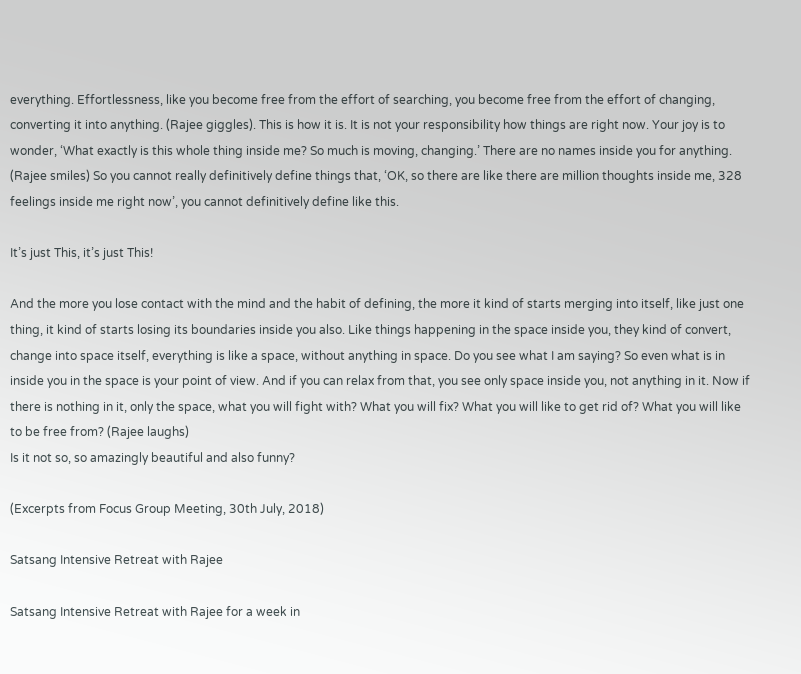everything. Effortlessness, like you become free from the effort of searching, you become free from the effort of changing, converting it into anything. (Rajee giggles). This is how it is. It is not your responsibility how things are right now. Your joy is to wonder, ‘What exactly is this whole thing inside me? So much is moving, changing.’ There are no names inside you for anything. (Rajee smiles) So you cannot really definitively define things that, ‘OK, so there are like there are million thoughts inside me, 328 feelings inside me right now’, you cannot definitively define like this.

It’s just This, it’s just This!

And the more you lose contact with the mind and the habit of defining, the more it kind of starts merging into itself, like just one thing, it kind of starts losing its boundaries inside you also. Like things happening in the space inside you, they kind of convert, change into space itself, everything is like a space, without anything in space. Do you see what I am saying? So even what is in inside you in the space is your point of view. And if you can relax from that, you see only space inside you, not anything in it. Now if there is nothing in it, only the space, what you will fight with? What you will fix? What you will like to get rid of? What you will like to be free from? (Rajee laughs)
Is it not so, so amazingly beautiful and also funny?

(Excerpts from Focus Group Meeting, 30th July, 2018)

Satsang Intensive Retreat with Rajee

Satsang Intensive Retreat with Rajee for a week in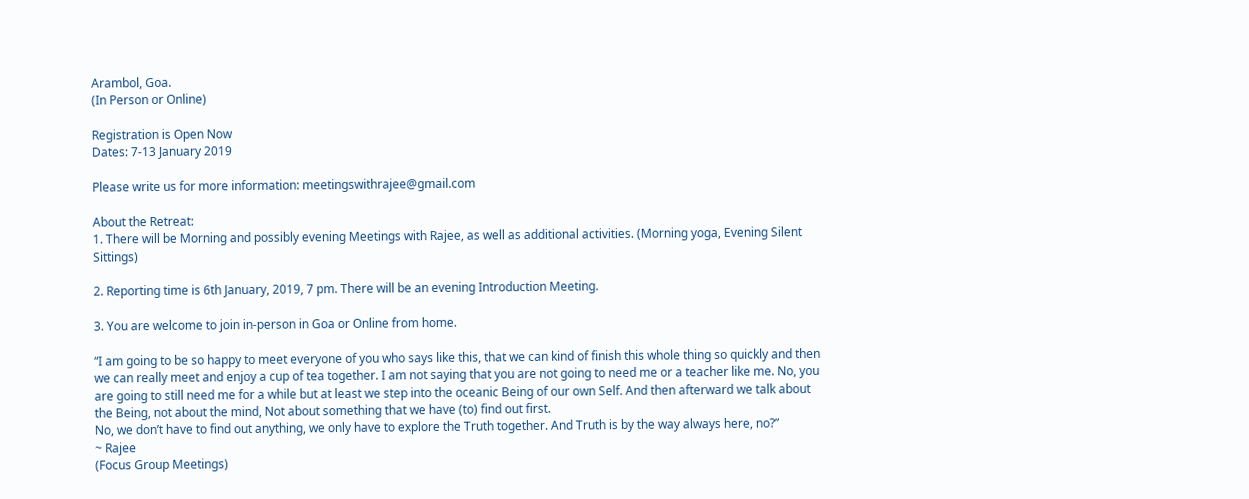Arambol, Goa.
(In Person or Online)

Registration is Open Now
Dates: 7-13 January 2019

Please write us for more information: meetingswithrajee@gmail.com

About the Retreat:
1. There will be Morning and possibly evening Meetings with Rajee, as well as additional activities. (Morning yoga, Evening Silent Sittings)

2. Reporting time is 6th January, 2019, 7 pm. There will be an evening Introduction Meeting.

3. You are welcome to join in-person in Goa or Online from home.

“I am going to be so happy to meet everyone of you who says like this, that we can kind of finish this whole thing so quickly and then we can really meet and enjoy a cup of tea together. I am not saying that you are not going to need me or a teacher like me. No, you are going to still need me for a while but at least we step into the oceanic Being of our own Self. And then afterward we talk about the Being, not about the mind, Not about something that we have (to) find out first.
No, we don’t have to find out anything, we only have to explore the Truth together. And Truth is by the way always here, no?”
~ Rajee
(Focus Group Meetings)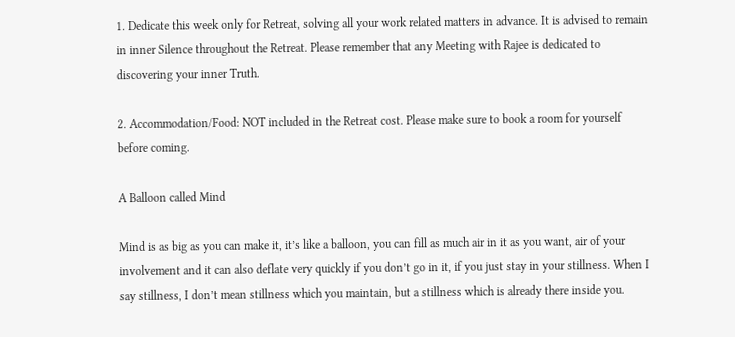1. Dedicate this week only for Retreat, solving all your work related matters in advance. It is advised to remain in inner Silence throughout the Retreat. Please remember that any Meeting with Rajee is dedicated to discovering your inner Truth.

2. Accommodation/Food: NOT included in the Retreat cost. Please make sure to book a room for yourself before coming.

A Balloon called Mind

Mind is as big as you can make it, it’s like a balloon, you can fill as much air in it as you want, air of your involvement and it can also deflate very quickly if you don’t go in it, if you just stay in your stillness. When I say stillness, I don’t mean stillness which you maintain, but a stillness which is already there inside you.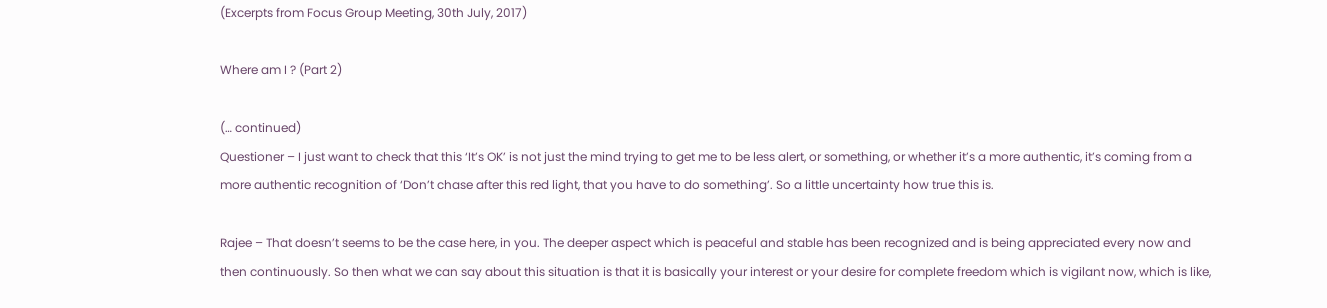(Excerpts from Focus Group Meeting, 30th July, 2017)

Where am I ? (Part 2)

(… continued)
Questioner – I just want to check that this ‘It’s OK’ is not just the mind trying to get me to be less alert, or something, or whether it’s a more authentic, it’s coming from a more authentic recognition of ‘Don’t chase after this red light, that you have to do something’. So a little uncertainty how true this is.

Rajee – That doesn’t seems to be the case here, in you. The deeper aspect which is peaceful and stable has been recognized and is being appreciated every now and then continuously. So then what we can say about this situation is that it is basically your interest or your desire for complete freedom which is vigilant now, which is like,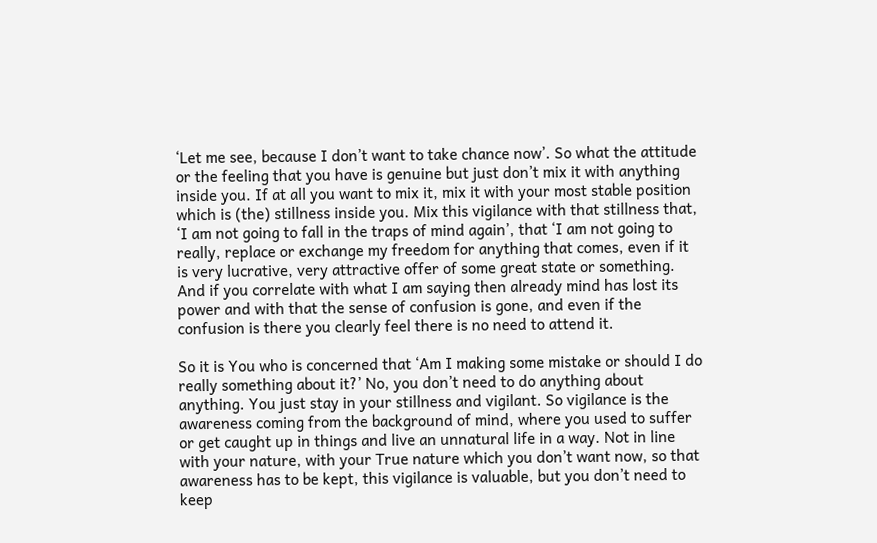‘Let me see, because I don’t want to take chance now’. So what the attitude or the feeling that you have is genuine but just don’t mix it with anything inside you. If at all you want to mix it, mix it with your most stable position which is (the) stillness inside you. Mix this vigilance with that stillness that, ‘I am not going to fall in the traps of mind again’, that ‘I am not going to really, replace or exchange my freedom for anything that comes, even if it is very lucrative, very attractive offer of some great state or something. And if you correlate with what I am saying then already mind has lost its power and with that the sense of confusion is gone, and even if the confusion is there you clearly feel there is no need to attend it.

So it is You who is concerned that ‘Am I making some mistake or should I do really something about it?’ No, you don’t need to do anything about anything. You just stay in your stillness and vigilant. So vigilance is the awareness coming from the background of mind, where you used to suffer or get caught up in things and live an unnatural life in a way. Not in line with your nature, with your True nature which you don’t want now, so that awareness has to be kept, this vigilance is valuable, but you don’t need to keep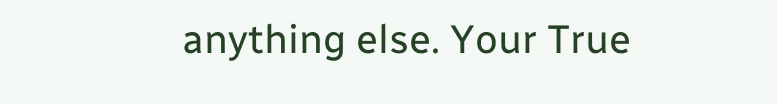anything else. Your True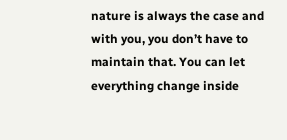nature is always the case and with you, you don’t have to maintain that. You can let everything change inside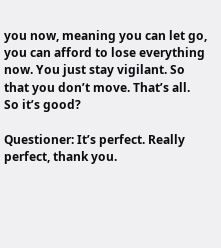you now, meaning you can let go, you can afford to lose everything now. You just stay vigilant. So that you don’t move. That’s all.
So it’s good?

Questioner: It’s perfect. Really perfect, thank you.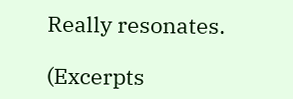Really resonates.

(Excerpts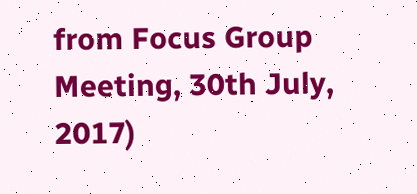from Focus Group Meeting, 30th July, 2017)